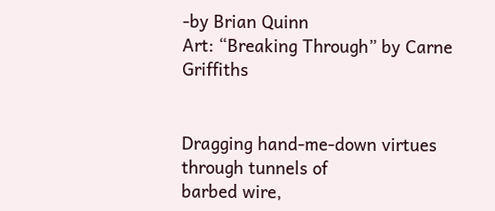-by Brian Quinn
Art: “Breaking Through” by Carne Griffiths


Dragging hand-me-down virtues
through tunnels of
barbed wire,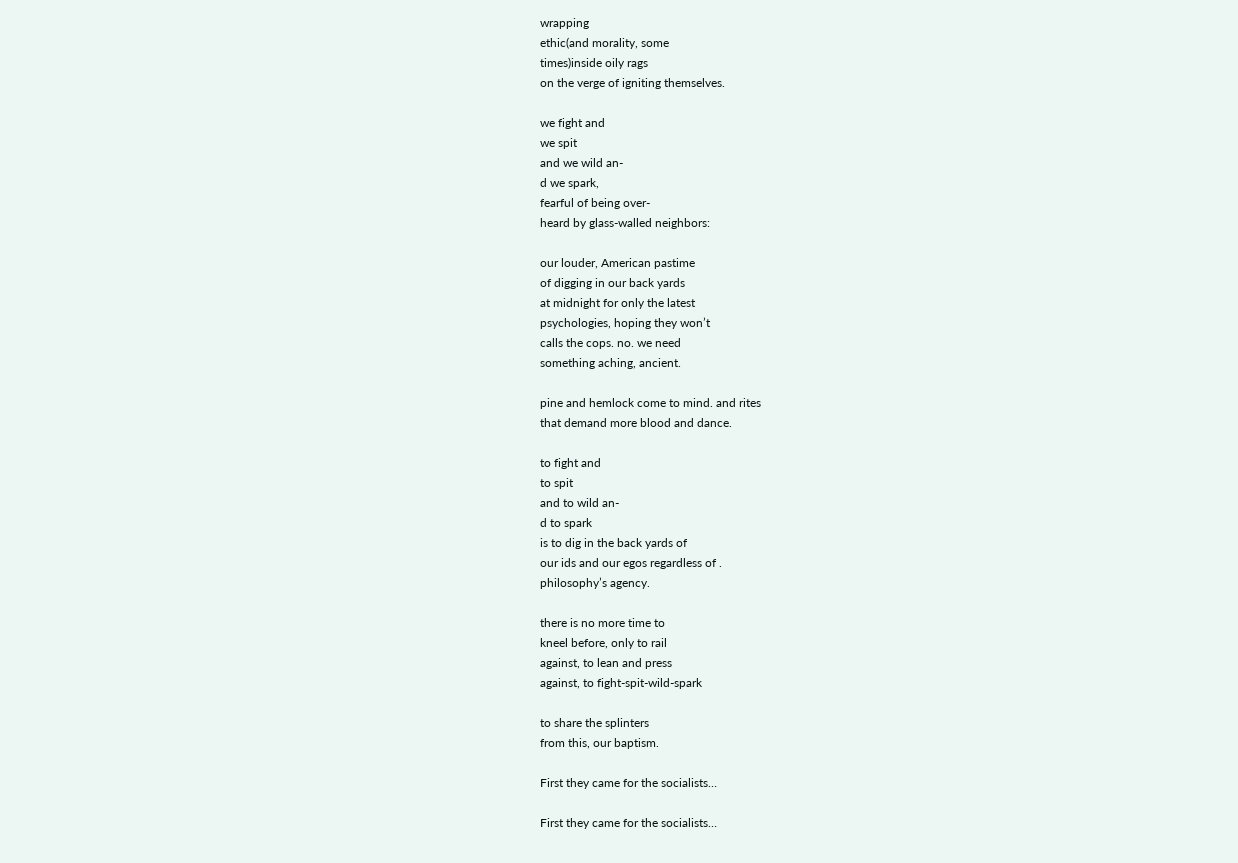wrapping
ethic(and morality, some
times)inside oily rags
on the verge of igniting themselves.

we fight and
we spit
and we wild an-
d we spark,
fearful of being over-
heard by glass-walled neighbors:

our louder, American pastime
of digging in our back yards
at midnight for only the latest
psychologies, hoping they won’t
calls the cops. no. we need
something aching, ancient.

pine and hemlock come to mind. and rites
that demand more blood and dance.

to fight and
to spit
and to wild an-
d to spark
is to dig in the back yards of
our ids and our egos regardless of .
philosophy’s agency.

there is no more time to
kneel before, only to rail
against, to lean and press
against, to fight-spit-wild-spark

to share the splinters
from this, our baptism.

First they came for the socialists…

First they came for the socialists…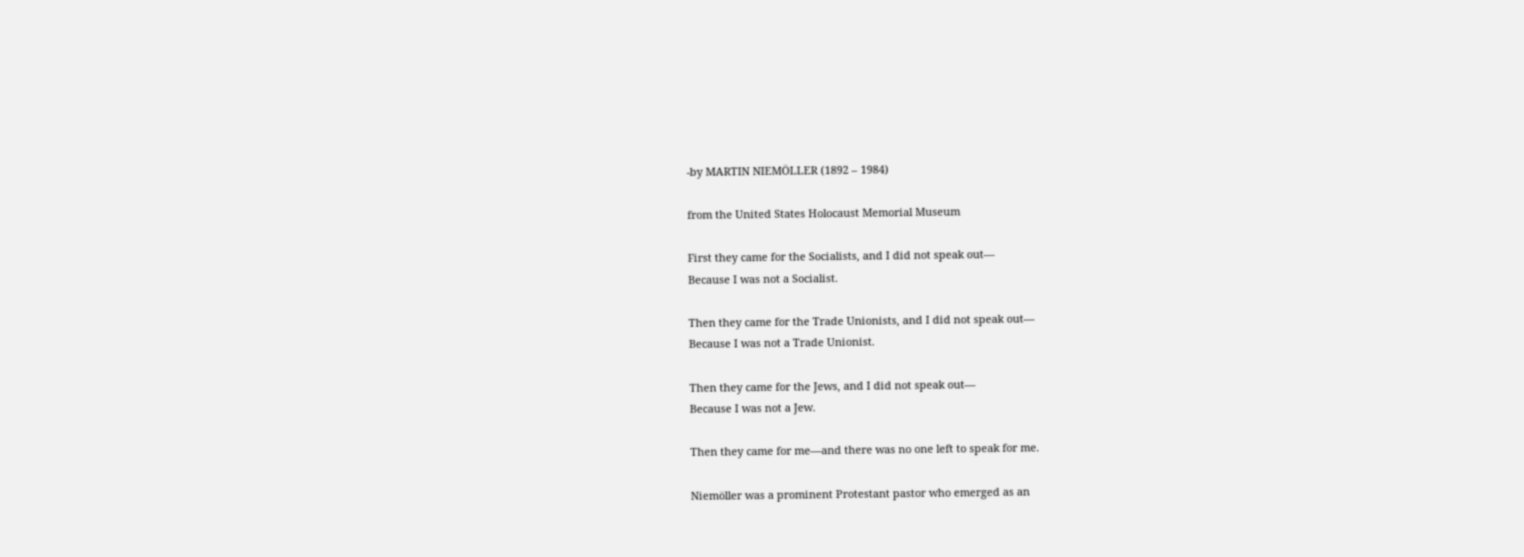-by MARTIN NIEMÖLLER (1892 – 1984)

from the United States Holocaust Memorial Museum

First they came for the Socialists, and I did not speak out—
Because I was not a Socialist.

Then they came for the Trade Unionists, and I did not speak out—
Because I was not a Trade Unionist.

Then they came for the Jews, and I did not speak out—
Because I was not a Jew.

Then they came for me—and there was no one left to speak for me.

Niemöller was a prominent Protestant pastor who emerged as an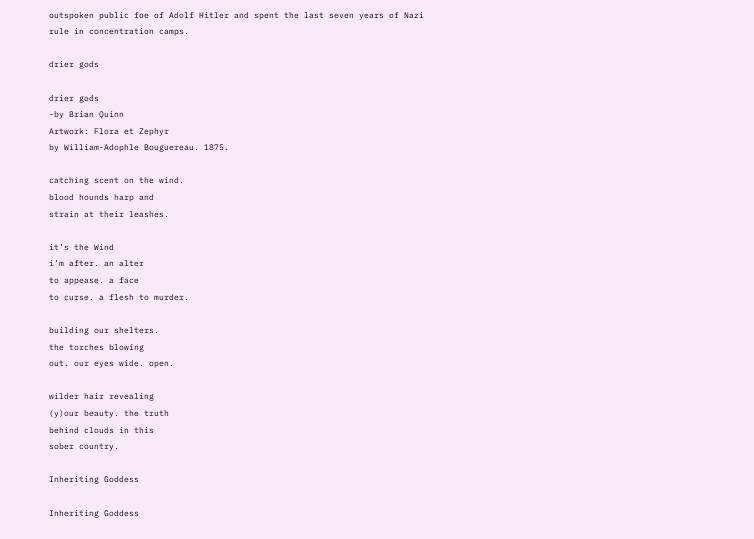outspoken public foe of Adolf Hitler and spent the last seven years of Nazi rule in concentration camps.

drier gods

drier gods
-by Brian Quinn
Artwork: Flora et Zephyr
by William-Adophle Bouguereau. 1875.

catching scent on the wind.
blood hounds harp and
strain at their leashes.

it’s the Wind
i’m after. an alter
to appease. a face
to curse. a flesh to murder.

building our shelters.
the torches blowing
out. our eyes wide. open.

wilder hair revealing
(y)our beauty. the truth
behind clouds in this
sober country.

Inheriting Goddess

Inheriting Goddess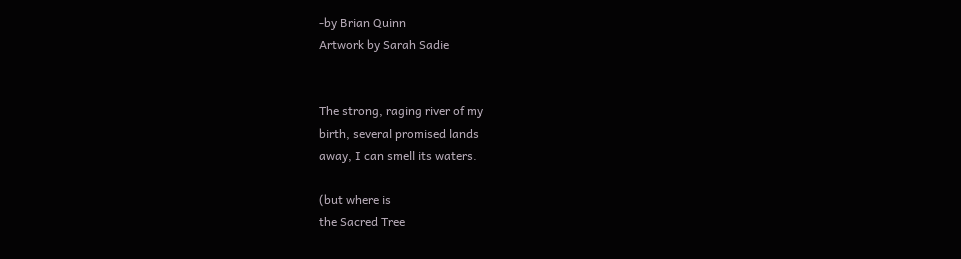-by Brian Quinn
Artwork by Sarah Sadie


The strong, raging river of my
birth, several promised lands
away, I can smell its waters.

(but where is
the Sacred Tree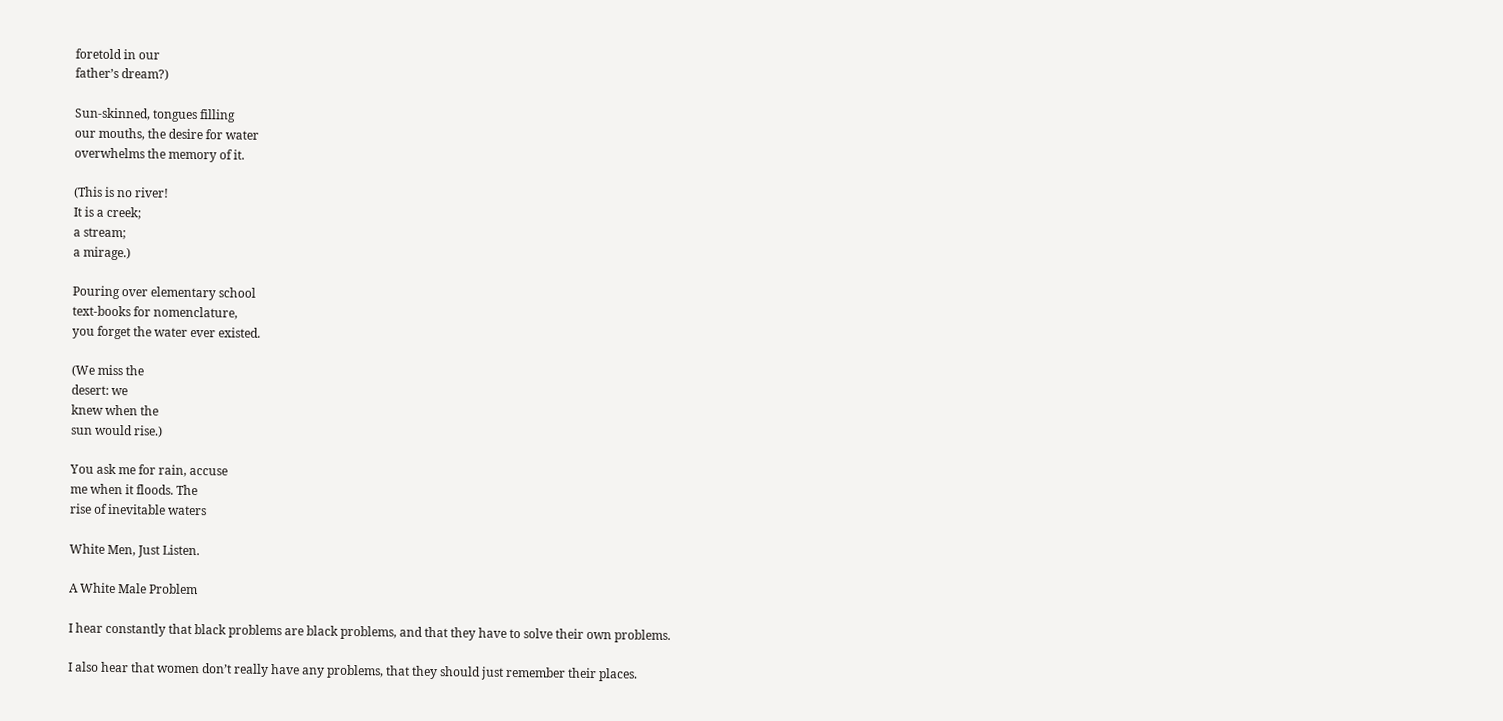foretold in our
father’s dream?)

Sun-skinned, tongues filling
our mouths, the desire for water
overwhelms the memory of it.

(This is no river!
It is a creek;
a stream;
a mirage.)

Pouring over elementary school
text-books for nomenclature,
you forget the water ever existed.

(We miss the
desert: we
knew when the
sun would rise.)

You ask me for rain, accuse
me when it floods. The
rise of inevitable waters

White Men, Just Listen.

A White Male Problem

I hear constantly that black problems are black problems, and that they have to solve their own problems.

I also hear that women don’t really have any problems, that they should just remember their places.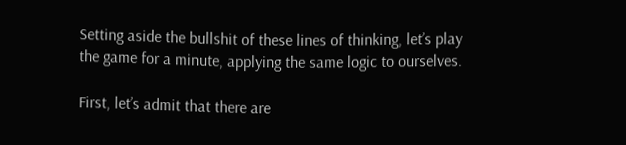Setting aside the bullshit of these lines of thinking, let’s play the game for a minute, applying the same logic to ourselves.

First, let’s admit that there are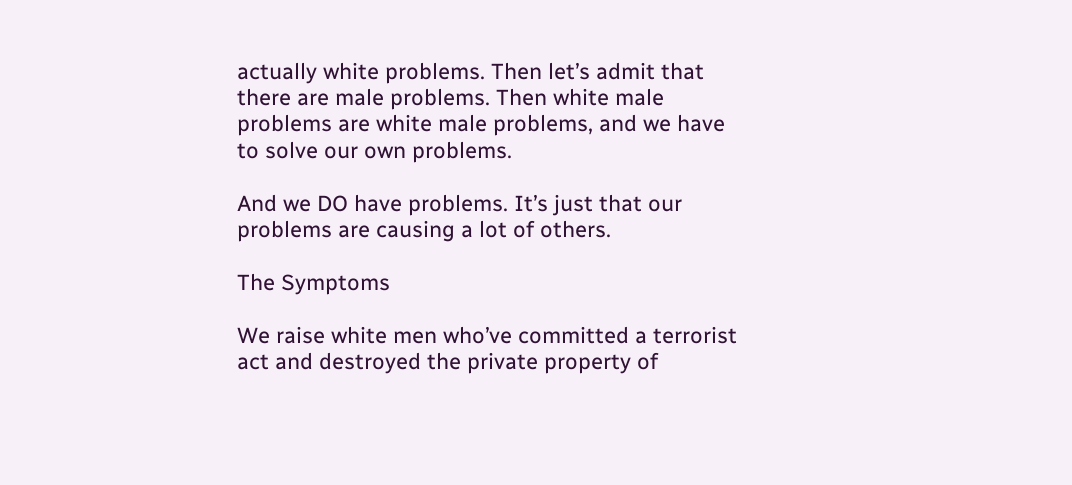actually white problems. Then let’s admit that there are male problems. Then white male problems are white male problems, and we have to solve our own problems.

And we DO have problems. It’s just that our problems are causing a lot of others.

The Symptoms

We raise white men who’ve committed a terrorist act and destroyed the private property of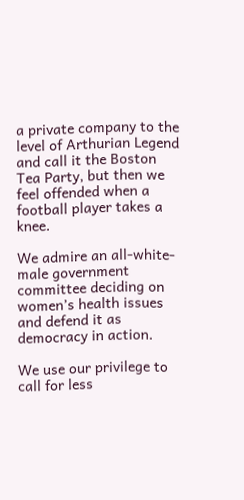a private company to the level of Arthurian Legend and call it the Boston Tea Party, but then we feel offended when a football player takes a knee.

We admire an all-white-male government committee deciding on women’s health issues and defend it as democracy in action.

We use our privilege to call for less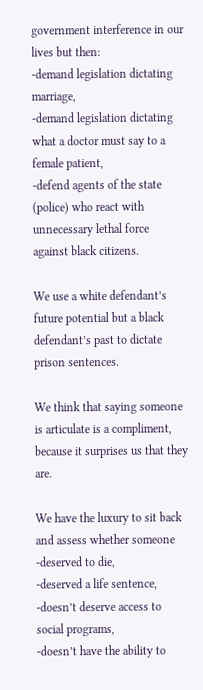government interference in our lives but then:
-demand legislation dictating marriage,
-demand legislation dictating what a doctor must say to a female patient,
-defend agents of the state (police) who react with unnecessary lethal force against black citizens.

We use a white defendant’s future potential but a black defendant’s past to dictate prison sentences.

We think that saying someone is articulate is a compliment, because it surprises us that they are.

We have the luxury to sit back and assess whether someone
-deserved to die,
-deserved a life sentence,
-doesn’t deserve access to social programs,
-doesn’t have the ability to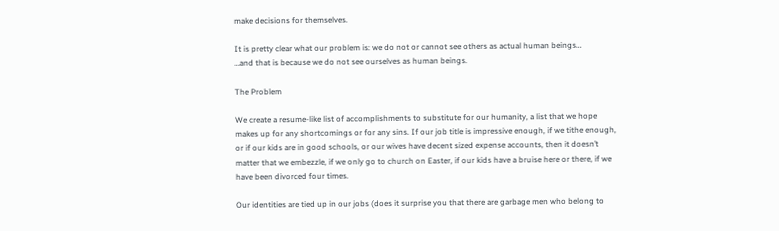make decisions for themselves.

It is pretty clear what our problem is: we do not or cannot see others as actual human beings…
…and that is because we do not see ourselves as human beings.

The Problem

We create a resume-like list of accomplishments to substitute for our humanity, a list that we hope makes up for any shortcomings or for any sins. If our job title is impressive enough, if we tithe enough, or if our kids are in good schools, or our wives have decent sized expense accounts, then it doesn’t matter that we embezzle, if we only go to church on Easter, if our kids have a bruise here or there, if we have been divorced four times.

Our identities are tied up in our jobs (does it surprise you that there are garbage men who belong to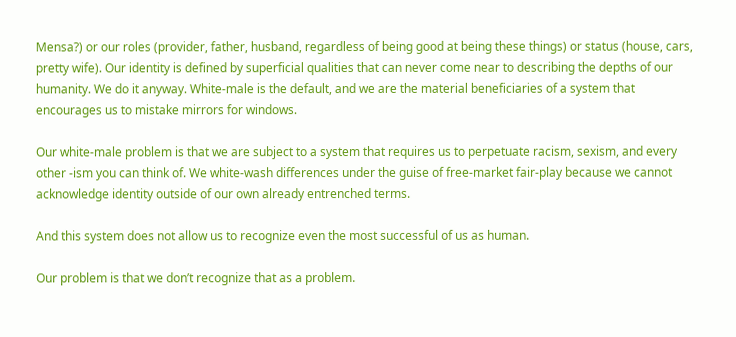Mensa?) or our roles (provider, father, husband, regardless of being good at being these things) or status (house, cars, pretty wife). Our identity is defined by superficial qualities that can never come near to describing the depths of our humanity. We do it anyway. White-male is the default, and we are the material beneficiaries of a system that encourages us to mistake mirrors for windows.

Our white-male problem is that we are subject to a system that requires us to perpetuate racism, sexism, and every other -ism you can think of. We white-wash differences under the guise of free-market fair-play because we cannot acknowledge identity outside of our own already entrenched terms.

And this system does not allow us to recognize even the most successful of us as human.

Our problem is that we don’t recognize that as a problem.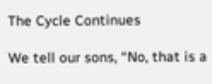The Cycle Continues

We tell our sons, “No, that is a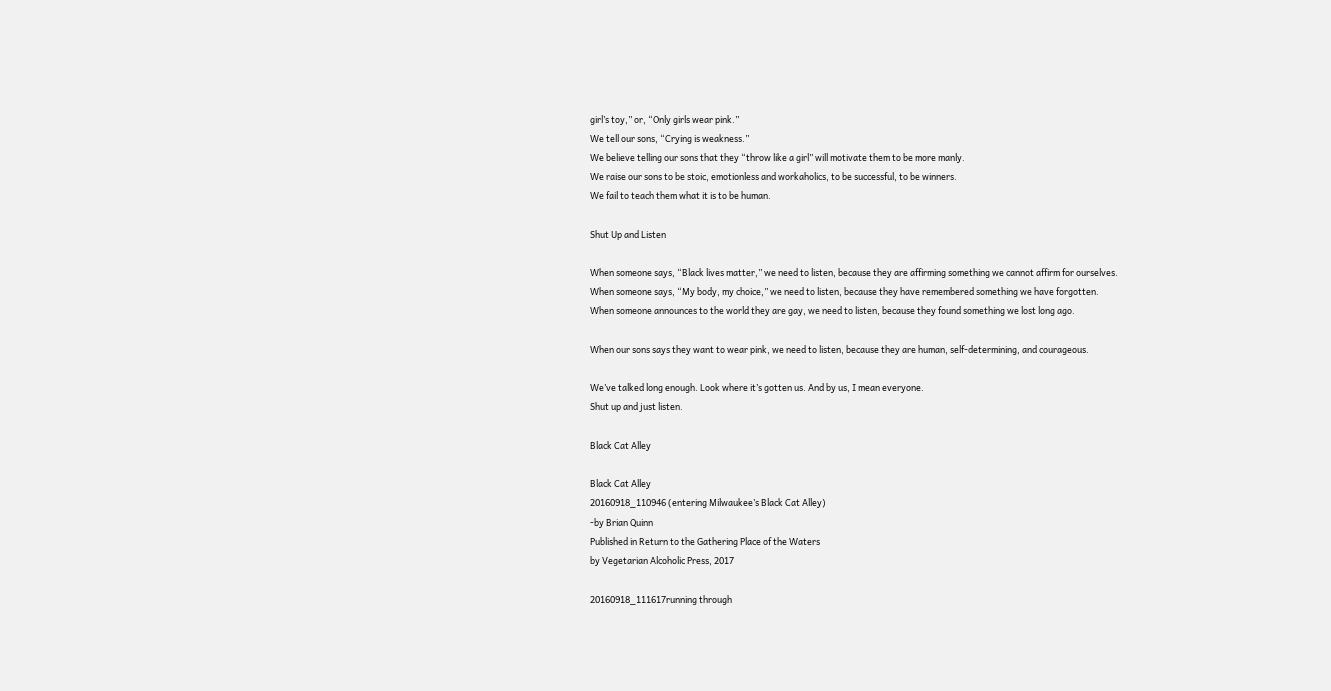girl’s toy,” or, “Only girls wear pink.”
We tell our sons, “Crying is weakness.”
We believe telling our sons that they “throw like a girl” will motivate them to be more manly.
We raise our sons to be stoic, emotionless and workaholics, to be successful, to be winners.
We fail to teach them what it is to be human.

Shut Up and Listen

When someone says, “Black lives matter,” we need to listen, because they are affirming something we cannot affirm for ourselves.
When someone says, “My body, my choice,” we need to listen, because they have remembered something we have forgotten.
When someone announces to the world they are gay, we need to listen, because they found something we lost long ago.

When our sons says they want to wear pink, we need to listen, because they are human, self-determining, and courageous.

We’ve talked long enough. Look where it’s gotten us. And by us, I mean everyone.
Shut up and just listen.

Black Cat Alley

Black Cat Alley
20160918_110946 (entering Milwaukee’s Black Cat Alley)
-by Brian Quinn
Published in Return to the Gathering Place of the Waters
by Vegetarian Alcoholic Press, 2017

20160918_111617running through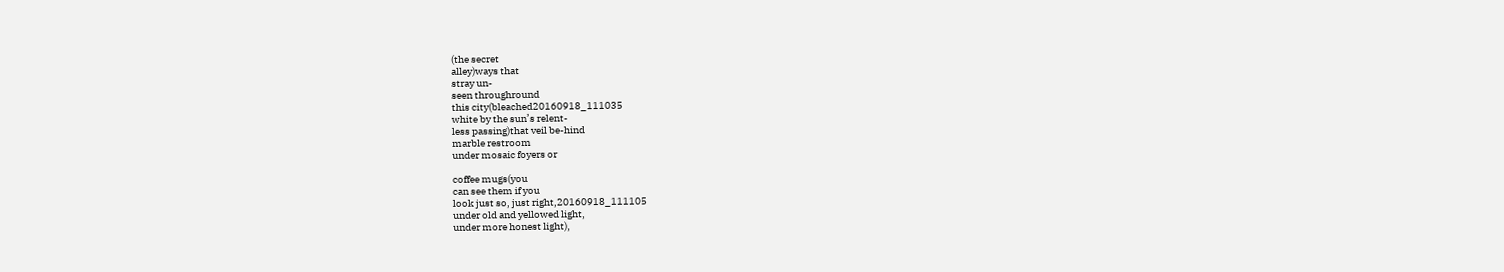(the secret
alley)ways that
stray un-
seen throughround
this city(bleached20160918_111035
white by the sun’s relent-
less passing)that veil be-hind
marble restroom
under mosaic foyers or

coffee mugs(you
can see them if you
look just so, just right,20160918_111105
under old and yellowed light,
under more honest light),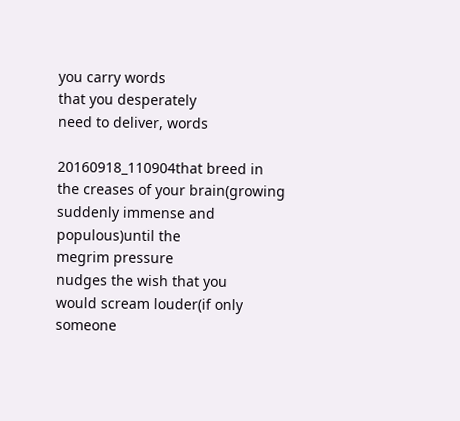you carry words
that you desperately
need to deliver, words

20160918_110904that breed in
the creases of your brain(growing
suddenly immense and
populous)until the
megrim pressure
nudges the wish that you
would scream louder(if only
someone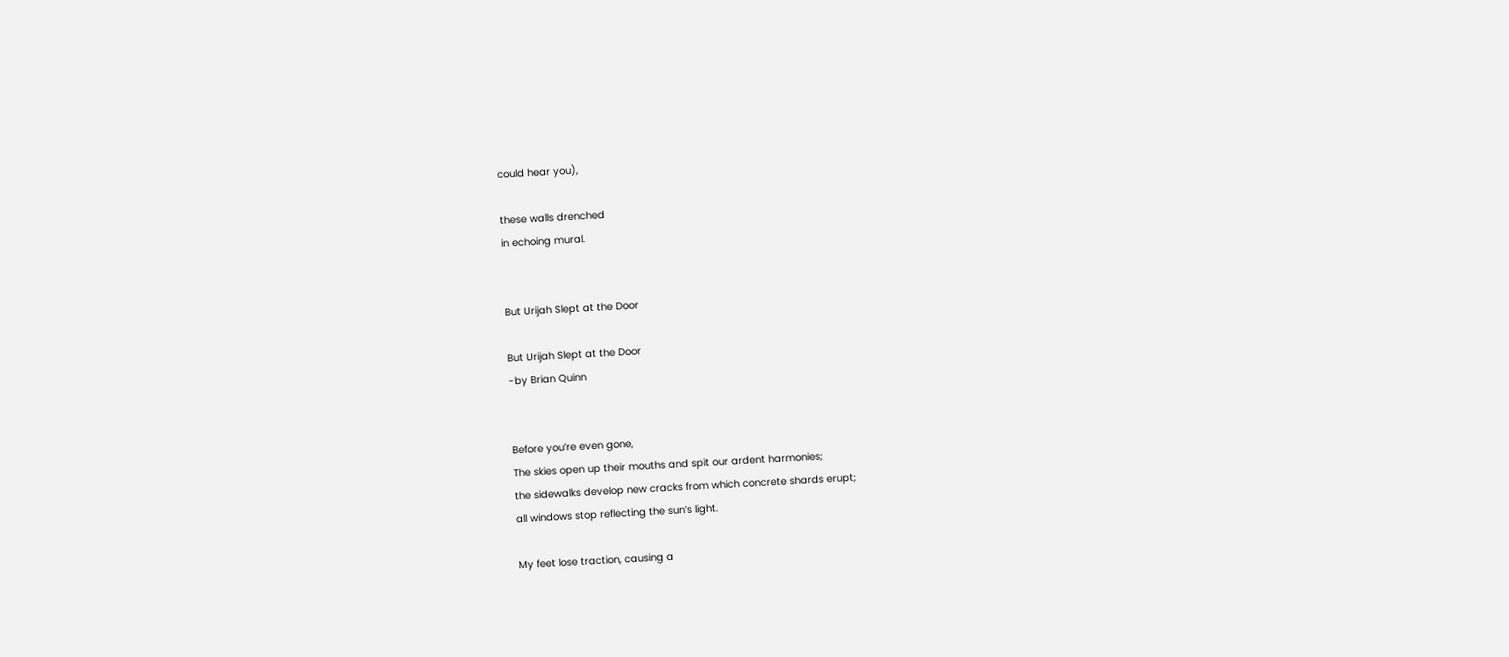could hear you),

these walls drenched
in echoing mural.


But Urijah Slept at the Door

But Urijah Slept at the Door
-by Brian Quinn


Before you’re even gone,
The skies open up their mouths and spit our ardent harmonies;
the sidewalks develop new cracks from which concrete shards erupt;
all windows stop reflecting the sun’s light.

My feet lose traction, causing a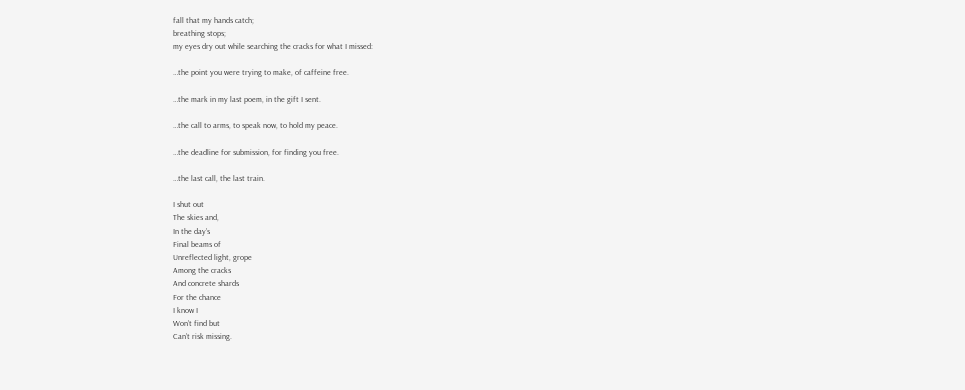fall that my hands catch;
breathing stops;
my eyes dry out while searching the cracks for what I missed:

…the point you were trying to make, of caffeine free.

…the mark in my last poem, in the gift I sent.

…the call to arms, to speak now, to hold my peace.

…the deadline for submission, for finding you free.

…the last call, the last train.

I shut out
The skies and,
In the day’s
Final beams of
Unreflected light, grope
Among the cracks
And concrete shards
For the chance
I know I
Won’t find but
Can’t risk missing.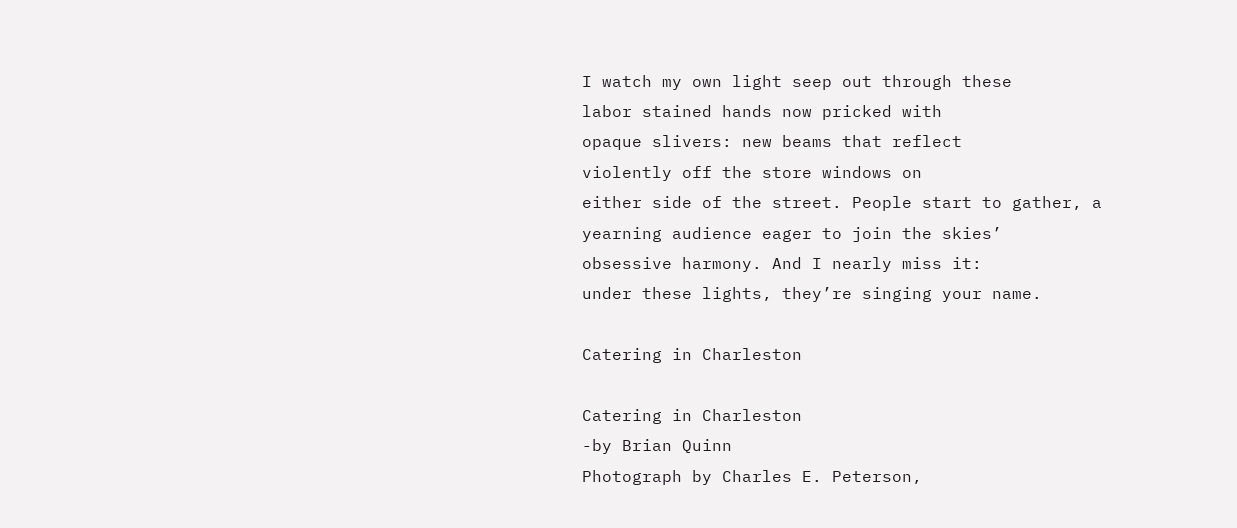I watch my own light seep out through these
labor stained hands now pricked with
opaque slivers: new beams that reflect
violently off the store windows on
either side of the street. People start to gather, a
yearning audience eager to join the skies’
obsessive harmony. And I nearly miss it:
under these lights, they’re singing your name.

Catering in Charleston

Catering in Charleston
-by Brian Quinn
Photograph by Charles E. Peterson,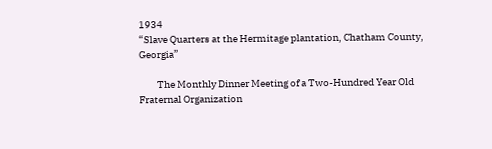1934
“Slave Quarters at the Hermitage plantation, Chatham County, Georgia”

         The Monthly Dinner Meeting of a Two-Hundred Year Old Fraternal Organization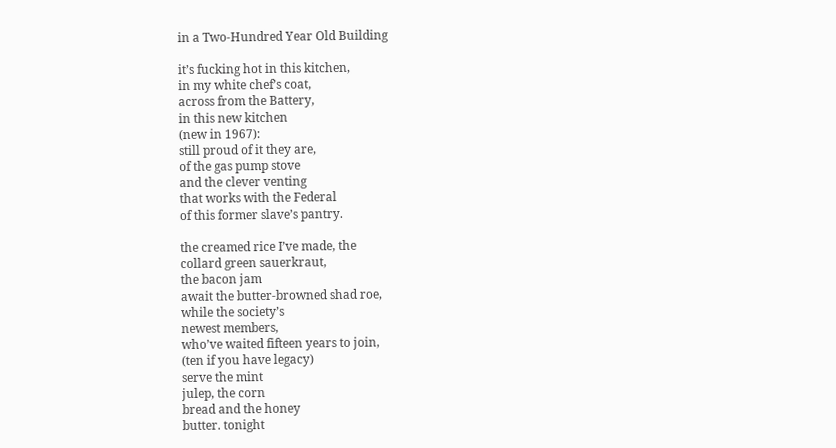in a Two-Hundred Year Old Building

it’s fucking hot in this kitchen,
in my white chef’s coat,
across from the Battery,
in this new kitchen
(new in 1967):
still proud of it they are,
of the gas pump stove
and the clever venting
that works with the Federal
of this former slave’s pantry.

the creamed rice I’ve made, the
collard green sauerkraut,
the bacon jam
await the butter-browned shad roe,
while the society’s
newest members,
who’ve waited fifteen years to join,
(ten if you have legacy)
serve the mint
julep, the corn
bread and the honey
butter. tonight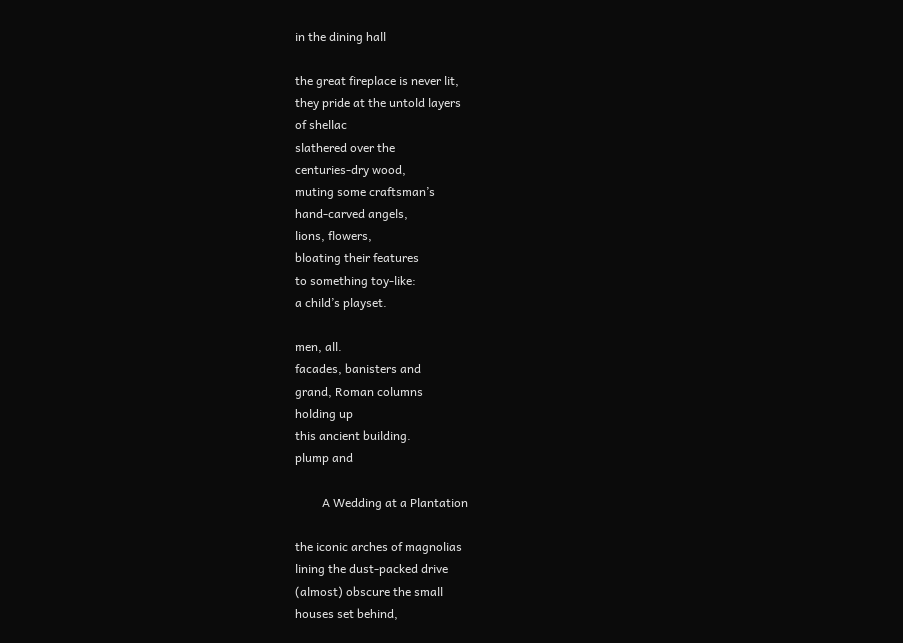in the dining hall

the great fireplace is never lit,
they pride at the untold layers
of shellac
slathered over the
centuries-dry wood,
muting some craftsman’s
hand-carved angels,
lions, flowers,
bloating their features
to something toy-like:
a child’s playset.

men, all.
facades, banisters and
grand, Roman columns
holding up
this ancient building.
plump and

         A Wedding at a Plantation

the iconic arches of magnolias
lining the dust-packed drive
(almost) obscure the small
houses set behind,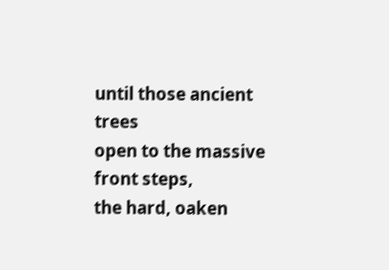until those ancient trees
open to the massive front steps,
the hard, oaken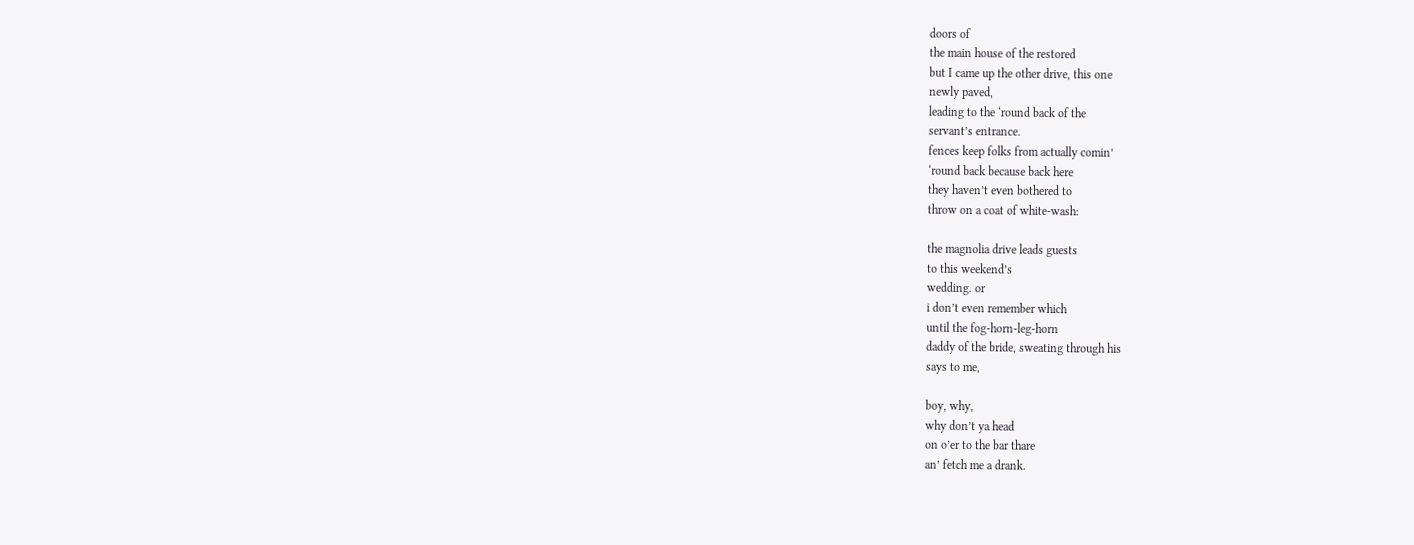doors of
the main house of the restored
but I came up the other drive, this one
newly paved,
leading to the ‘round back of the
servant’s entrance.
fences keep folks from actually comin’
‘round back because back here
they haven’t even bothered to
throw on a coat of white-wash:

the magnolia drive leads guests
to this weekend’s
wedding. or
i don’t even remember which
until the fog-horn-leg-horn
daddy of the bride, sweating through his
says to me,

boy, why,
why don’t ya head
on o’er to the bar thare
an’ fetch me a drank.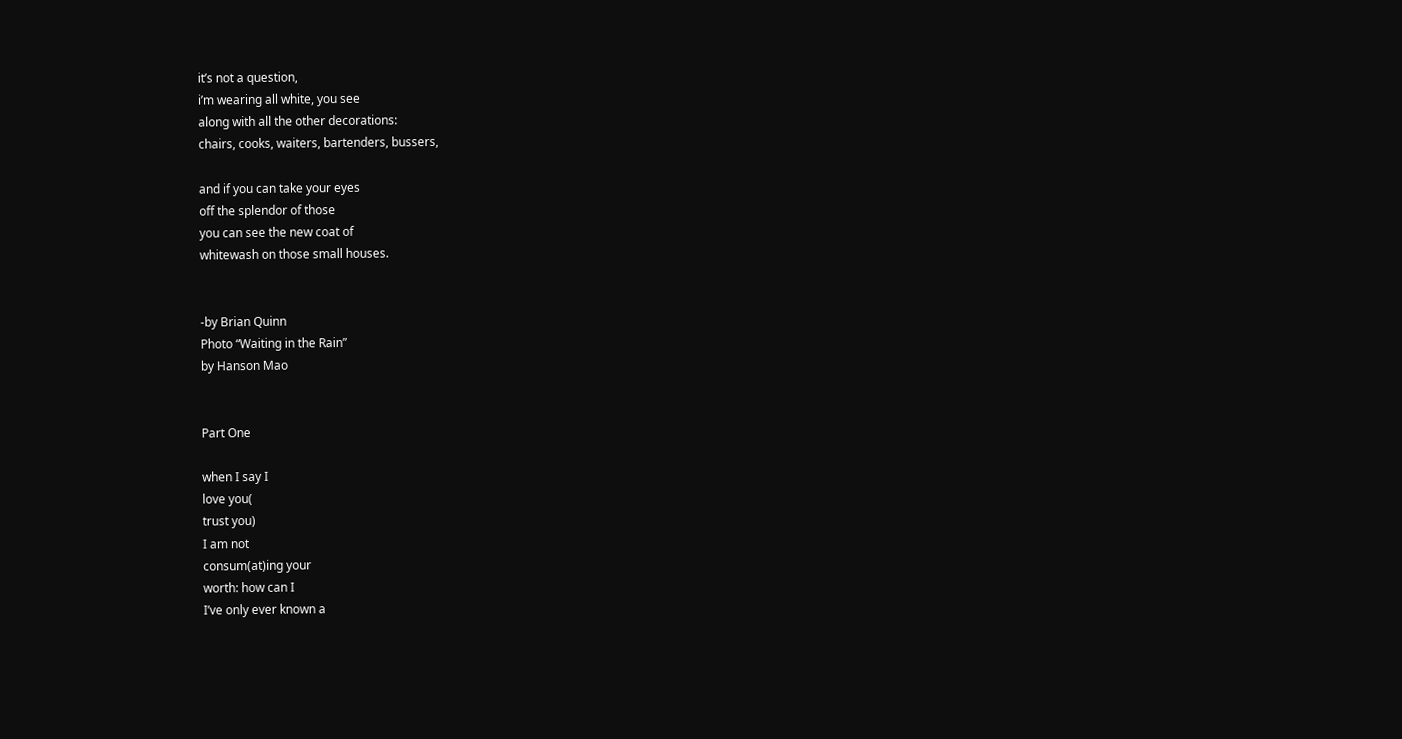it’s not a question,
i’m wearing all white, you see
along with all the other decorations:
chairs, cooks, waiters, bartenders, bussers,

and if you can take your eyes
off the splendor of those
you can see the new coat of
whitewash on those small houses.


-by Brian Quinn
Photo “Waiting in the Rain”
by Hanson Mao


Part One

when I say I
love you(
trust you)
I am not
consum(at)ing your
worth: how can I
I’ve only ever known a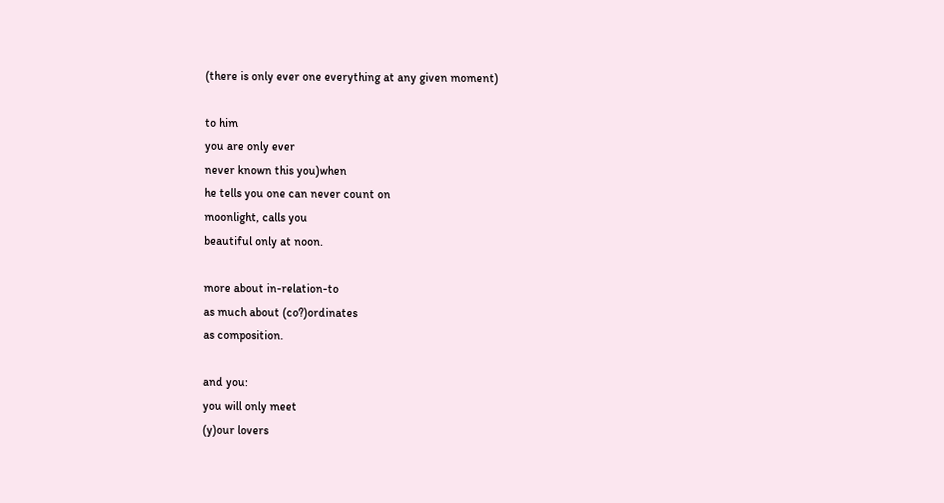(there is only ever one everything at any given moment)

to him
you are only ever
never known this you)when
he tells you one can never count on
moonlight, calls you
beautiful only at noon.

more about in-relation-to
as much about (co?)ordinates
as composition.

and you:
you will only meet
(y)our lovers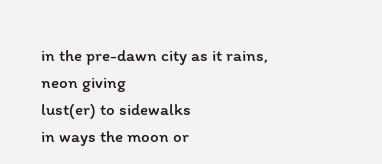in the pre-dawn city as it rains,
neon giving
lust(er) to sidewalks
in ways the moon or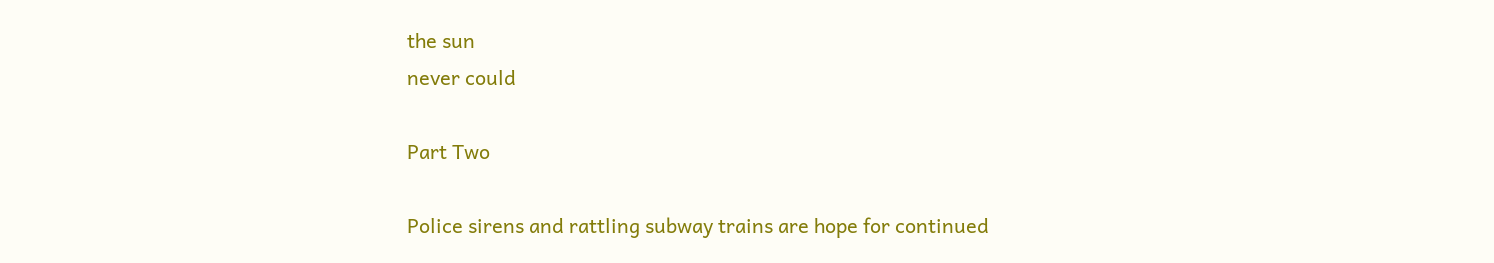the sun
never could

Part Two

Police sirens and rattling subway trains are hope for continued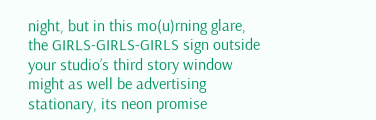night, but in this mo(u)rning glare, the GIRLS-GIRLS-GIRLS sign outside your studio’s third story window might as well be advertising stationary, its neon promise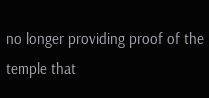no longer providing proof of the temple that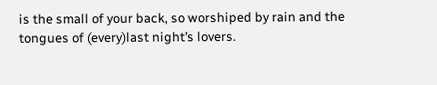is the small of your back, so worshiped by rain and the tongues of (every)last night’s lovers.